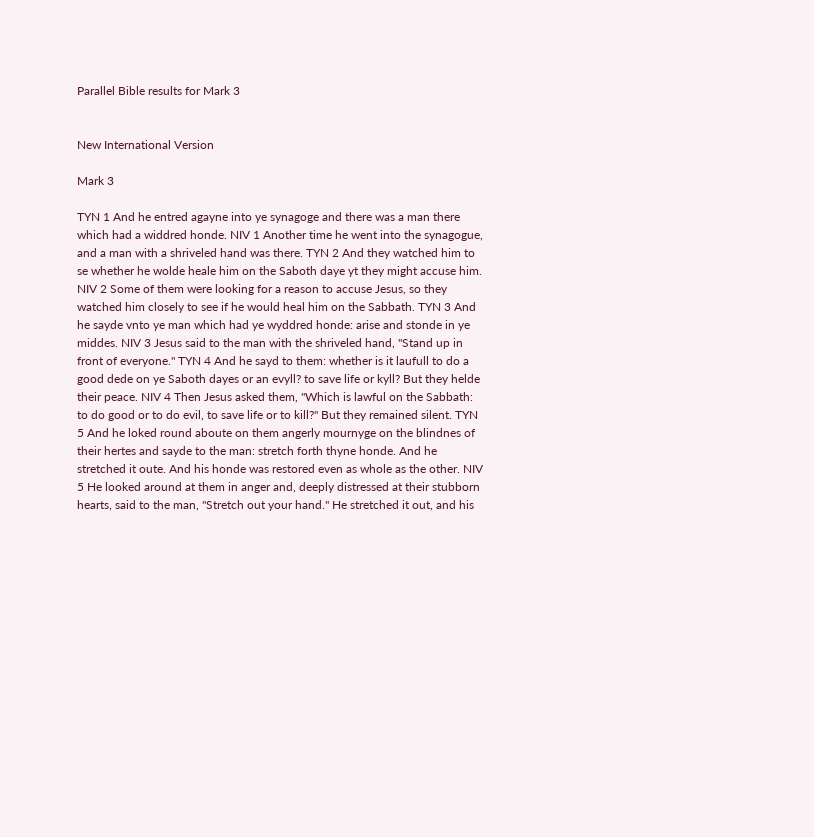Parallel Bible results for Mark 3


New International Version

Mark 3

TYN 1 And he entred agayne into ye synagoge and there was a man there which had a widdred honde. NIV 1 Another time he went into the synagogue, and a man with a shriveled hand was there. TYN 2 And they watched him to se whether he wolde heale him on the Saboth daye yt they might accuse him. NIV 2 Some of them were looking for a reason to accuse Jesus, so they watched him closely to see if he would heal him on the Sabbath. TYN 3 And he sayde vnto ye man which had ye wyddred honde: arise and stonde in ye middes. NIV 3 Jesus said to the man with the shriveled hand, "Stand up in front of everyone." TYN 4 And he sayd to them: whether is it laufull to do a good dede on ye Saboth dayes or an evyll? to save life or kyll? But they helde their peace. NIV 4 Then Jesus asked them, "Which is lawful on the Sabbath: to do good or to do evil, to save life or to kill?" But they remained silent. TYN 5 And he loked round aboute on them angerly mournyge on the blindnes of their hertes and sayde to the man: stretch forth thyne honde. And he stretched it oute. And his honde was restored even as whole as the other. NIV 5 He looked around at them in anger and, deeply distressed at their stubborn hearts, said to the man, "Stretch out your hand." He stretched it out, and his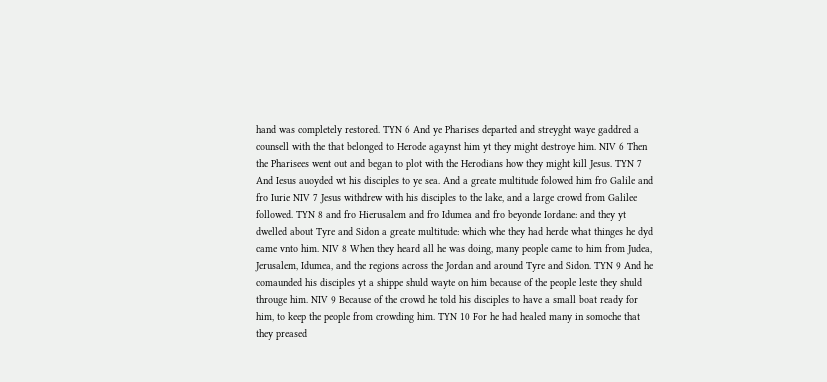hand was completely restored. TYN 6 And ye Pharises departed and streyght waye gaddred a counsell with the that belonged to Herode agaynst him yt they might destroye him. NIV 6 Then the Pharisees went out and began to plot with the Herodians how they might kill Jesus. TYN 7 And Iesus auoyded wt his disciples to ye sea. And a greate multitude folowed him fro Galile and fro Iurie NIV 7 Jesus withdrew with his disciples to the lake, and a large crowd from Galilee followed. TYN 8 and fro Hierusalem and fro Idumea and fro beyonde Iordane: and they yt dwelled about Tyre and Sidon a greate multitude: which whe they had herde what thinges he dyd came vnto him. NIV 8 When they heard all he was doing, many people came to him from Judea, Jerusalem, Idumea, and the regions across the Jordan and around Tyre and Sidon. TYN 9 And he comaunded his disciples yt a shippe shuld wayte on him because of the people leste they shuld througe him. NIV 9 Because of the crowd he told his disciples to have a small boat ready for him, to keep the people from crowding him. TYN 10 For he had healed many in somoche that they preased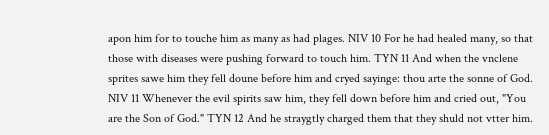apon him for to touche him as many as had plages. NIV 10 For he had healed many, so that those with diseases were pushing forward to touch him. TYN 11 And when the vnclene sprites sawe him they fell doune before him and cryed sayinge: thou arte the sonne of God. NIV 11 Whenever the evil spirits saw him, they fell down before him and cried out, "You are the Son of God." TYN 12 And he straygtly charged them that they shuld not vtter him.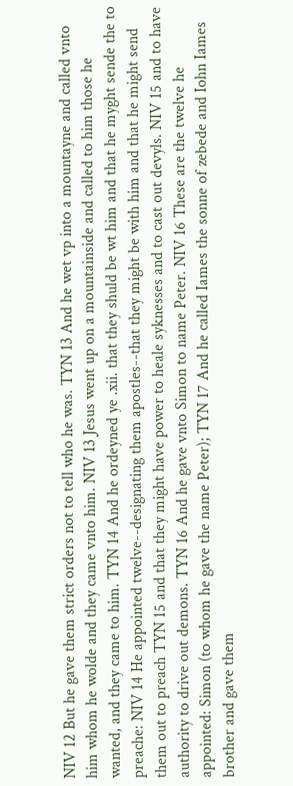NIV 12 But he gave them strict orders not to tell who he was. TYN 13 And he wet vp into a mountayne and called vnto him whom he wolde and they came vnto him. NIV 13 Jesus went up on a mountainside and called to him those he wanted, and they came to him. TYN 14 And he ordeyned ye .xii. that they shuld be wt him and that he myght sende the to preache: NIV 14 He appointed twelve--designating them apostles--that they might be with him and that he might send them out to preach TYN 15 and that they might have power to heale syknesses and to cast out devyls. NIV 15 and to have authority to drive out demons. TYN 16 And he gave vnto Simon to name Peter. NIV 16 These are the twelve he appointed: Simon (to whom he gave the name Peter); TYN 17 And he called Iames the sonne of zebede and Iohn Iames brother and gave them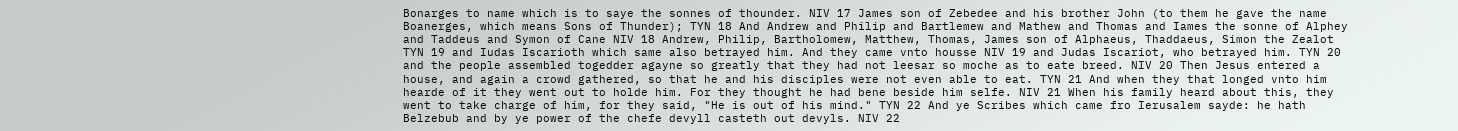Bonarges to name which is to saye the sonnes of thounder. NIV 17 James son of Zebedee and his brother John (to them he gave the name Boanerges, which means Sons of Thunder); TYN 18 And Andrew and Philip and Bartlemew and Mathew and Thomas and Iames the sonne of Alphey and Taddeus and Symon of Cane NIV 18 Andrew, Philip, Bartholomew, Matthew, Thomas, James son of Alphaeus, Thaddaeus, Simon the Zealot TYN 19 and Iudas Iscarioth which same also betrayed him. And they came vnto housse NIV 19 and Judas Iscariot, who betrayed him. TYN 20 and the people assembled togedder agayne so greatly that they had not leesar so moche as to eate breed. NIV 20 Then Jesus entered a house, and again a crowd gathered, so that he and his disciples were not even able to eat. TYN 21 And when they that longed vnto him hearde of it they went out to holde him. For they thought he had bene beside him selfe. NIV 21 When his family heard about this, they went to take charge of him, for they said, "He is out of his mind." TYN 22 And ye Scribes which came fro Ierusalem sayde: he hath Belzebub and by ye power of the chefe devyll casteth out devyls. NIV 22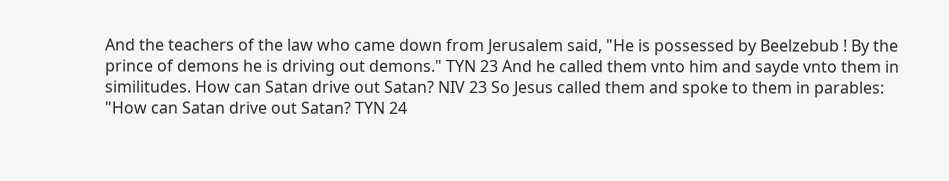And the teachers of the law who came down from Jerusalem said, "He is possessed by Beelzebub ! By the prince of demons he is driving out demons." TYN 23 And he called them vnto him and sayde vnto them in similitudes. How can Satan drive out Satan? NIV 23 So Jesus called them and spoke to them in parables: "How can Satan drive out Satan? TYN 24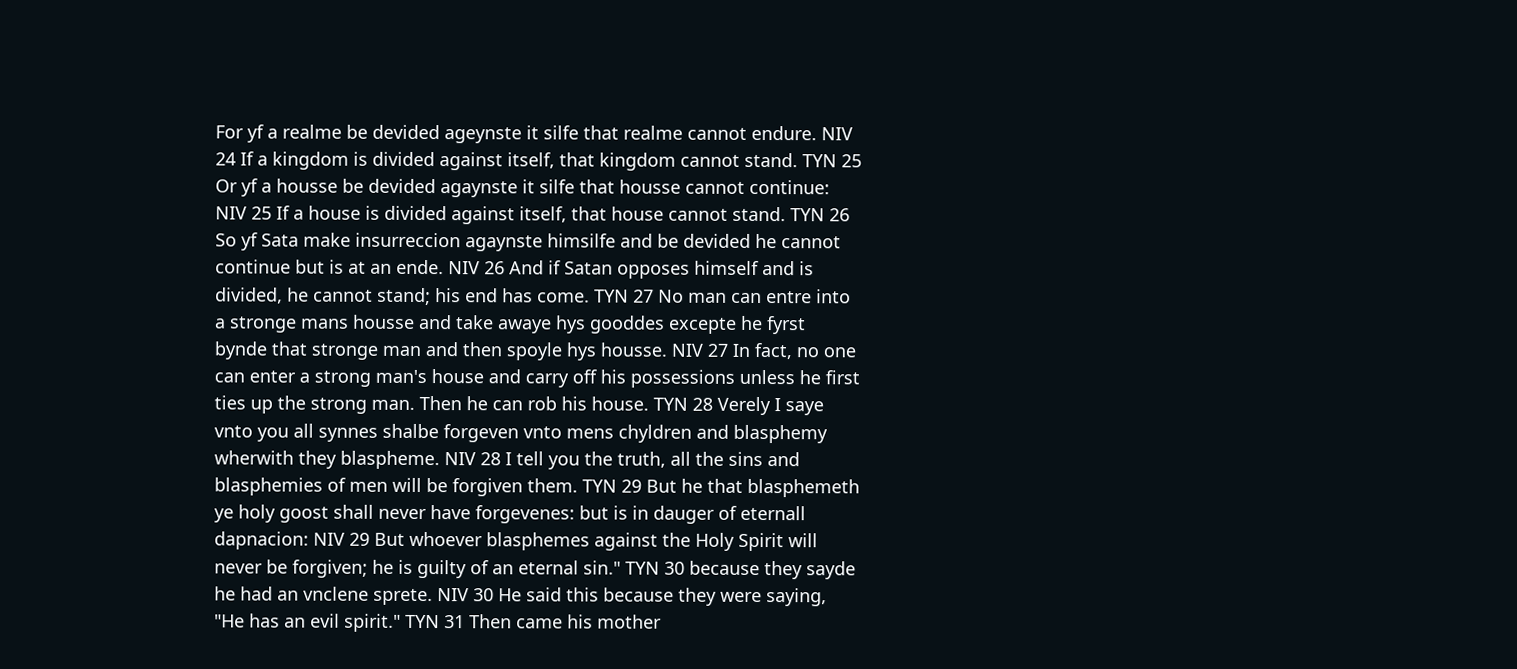For yf a realme be devided ageynste it silfe that realme cannot endure. NIV 24 If a kingdom is divided against itself, that kingdom cannot stand. TYN 25 Or yf a housse be devided agaynste it silfe that housse cannot continue: NIV 25 If a house is divided against itself, that house cannot stand. TYN 26 So yf Sata make insurreccion agaynste himsilfe and be devided he cannot continue but is at an ende. NIV 26 And if Satan opposes himself and is divided, he cannot stand; his end has come. TYN 27 No man can entre into a stronge mans housse and take awaye hys gooddes excepte he fyrst bynde that stronge man and then spoyle hys housse. NIV 27 In fact, no one can enter a strong man's house and carry off his possessions unless he first ties up the strong man. Then he can rob his house. TYN 28 Verely I saye vnto you all synnes shalbe forgeven vnto mens chyldren and blasphemy wherwith they blaspheme. NIV 28 I tell you the truth, all the sins and blasphemies of men will be forgiven them. TYN 29 But he that blasphemeth ye holy goost shall never have forgevenes: but is in dauger of eternall dapnacion: NIV 29 But whoever blasphemes against the Holy Spirit will never be forgiven; he is guilty of an eternal sin." TYN 30 because they sayde he had an vnclene sprete. NIV 30 He said this because they were saying, "He has an evil spirit." TYN 31 Then came his mother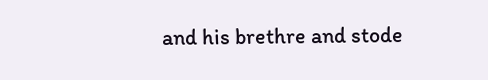and his brethre and stode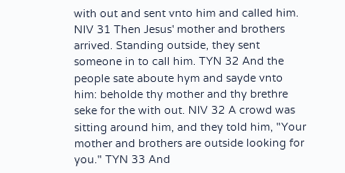with out and sent vnto him and called him. NIV 31 Then Jesus' mother and brothers arrived. Standing outside, they sent someone in to call him. TYN 32 And the people sate aboute hym and sayde vnto him: beholde thy mother and thy brethre seke for the with out. NIV 32 A crowd was sitting around him, and they told him, "Your mother and brothers are outside looking for you." TYN 33 And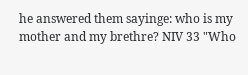he answered them sayinge: who is my mother and my brethre? NIV 33 "Who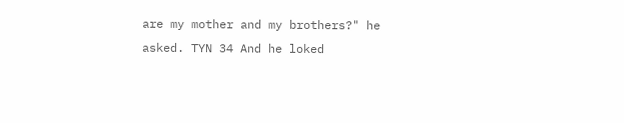are my mother and my brothers?" he asked. TYN 34 And he loked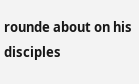rounde about on his disciples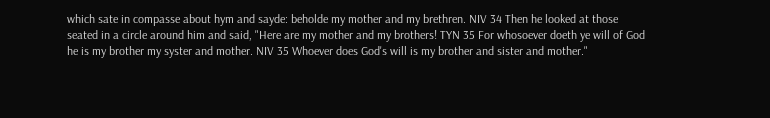which sate in compasse about hym and sayde: beholde my mother and my brethren. NIV 34 Then he looked at those seated in a circle around him and said, "Here are my mother and my brothers! TYN 35 For whosoever doeth ye will of God he is my brother my syster and mother. NIV 35 Whoever does God's will is my brother and sister and mother."